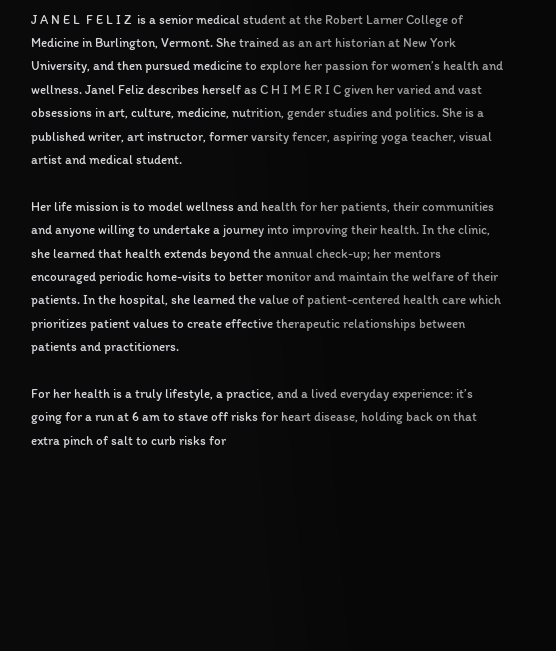J A N E L  F E L I Z  is a senior medical student at the Robert Larner College of Medicine in Burlington, Vermont. She trained as an art historian at New York University, and then pursued medicine to explore her passion for women’s health and wellness. Janel Feliz describes herself as C H I M E R I C given her varied and vast obsessions in art, culture, medicine, nutrition, gender studies and politics. She is a published writer, art instructor, former varsity fencer, aspiring yoga teacher, visual artist and medical student.

Her life mission is to model wellness and health for her patients, their communities and anyone willing to undertake a journey into improving their health. In the clinic, she learned that health extends beyond the annual check-up; her mentors encouraged periodic home-visits to better monitor and maintain the welfare of their patients. In the hospital, she learned the value of patient-centered health care which prioritizes patient values to create effective therapeutic relationships between patients and practitioners.

For her health is a truly lifestyle, a practice, and a lived everyday experience: it’s going for a run at 6 am to stave off risks for heart disease, holding back on that extra pinch of salt to curb risks for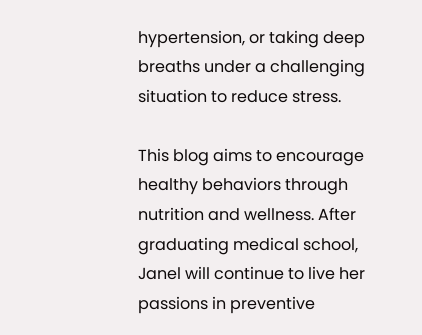hypertension, or taking deep breaths under a challenging situation to reduce stress.

This blog aims to encourage healthy behaviors through nutrition and wellness. After graduating medical school, Janel will continue to live her passions in preventive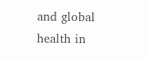and global health in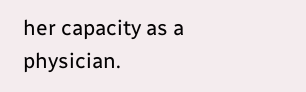her capacity as a physician.